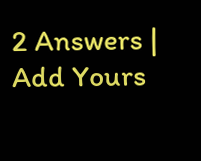2 Answers | Add Yours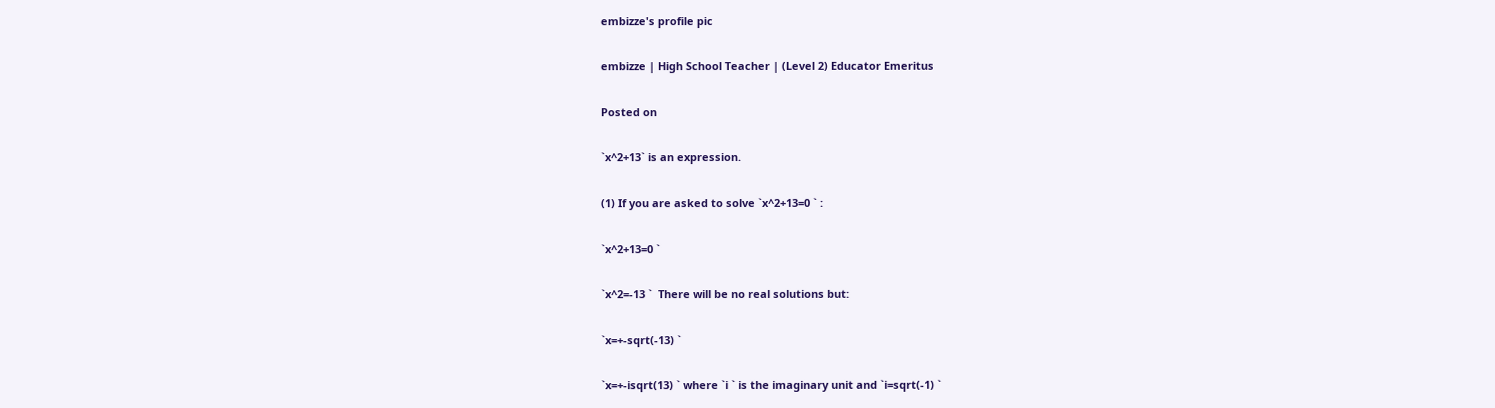embizze's profile pic

embizze | High School Teacher | (Level 2) Educator Emeritus

Posted on

`x^2+13` is an expression.

(1) If you are asked to solve `x^2+13=0 ` :

`x^2+13=0 `

`x^2=-13 `  There will be no real solutions but:

`x=+-sqrt(-13) `

`x=+-isqrt(13) ` where `i ` is the imaginary unit and `i=sqrt(-1) `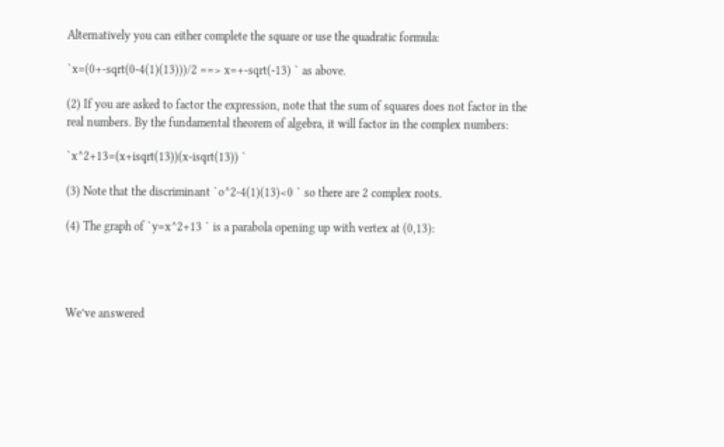Alternatively you can either complete the square or use the quadratic formula:

`x=(0+-sqrt(0-4(1)(13)))/2 ==> x=+-sqrt(-13) ` as above.

(2) If you are asked to factor the expression, note that the sum of squares does not factor in the real numbers. By the fundamental theorem of algebra, it will factor in the complex numbers:

`x^2+13=(x+isqrt(13))(x-isqrt(13)) `

(3) Note that the discriminant `o^2-4(1)(13)<0 ` so there are 2 complex roots.

(4) The graph of `y=x^2+13 ` is a parabola opening up with vertex at (0,13):




We’ve answered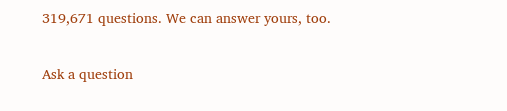319,671 questions. We can answer yours, too.

Ask a question